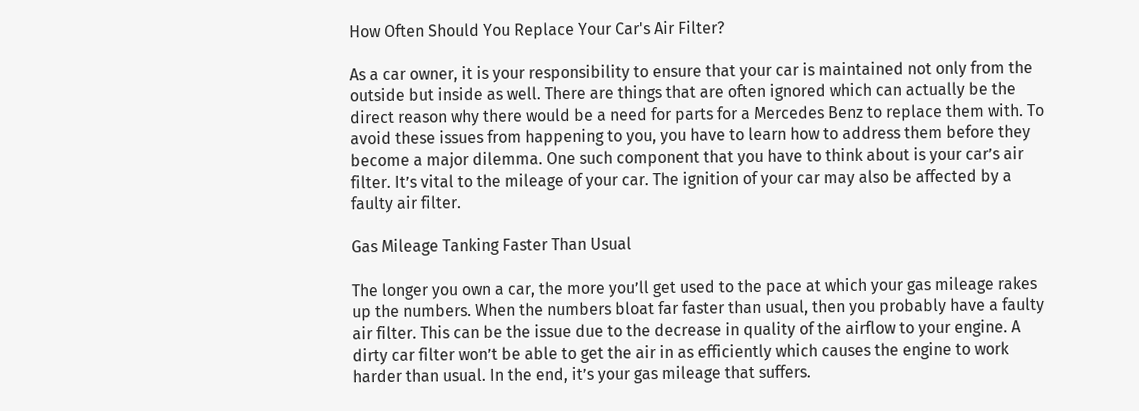How Often Should You Replace Your Car's Air Filter?

As a car owner, it is your responsibility to ensure that your car is maintained not only from the outside but inside as well. There are things that are often ignored which can actually be the direct reason why there would be a need for parts for a Mercedes Benz to replace them with. To avoid these issues from happening to you, you have to learn how to address them before they become a major dilemma. One such component that you have to think about is your car’s air filter. It’s vital to the mileage of your car. The ignition of your car may also be affected by a faulty air filter.

Gas Mileage Tanking Faster Than Usual

The longer you own a car, the more you’ll get used to the pace at which your gas mileage rakes up the numbers. When the numbers bloat far faster than usual, then you probably have a faulty air filter. This can be the issue due to the decrease in quality of the airflow to your engine. A dirty car filter won’t be able to get the air in as efficiently which causes the engine to work harder than usual. In the end, it’s your gas mileage that suffers.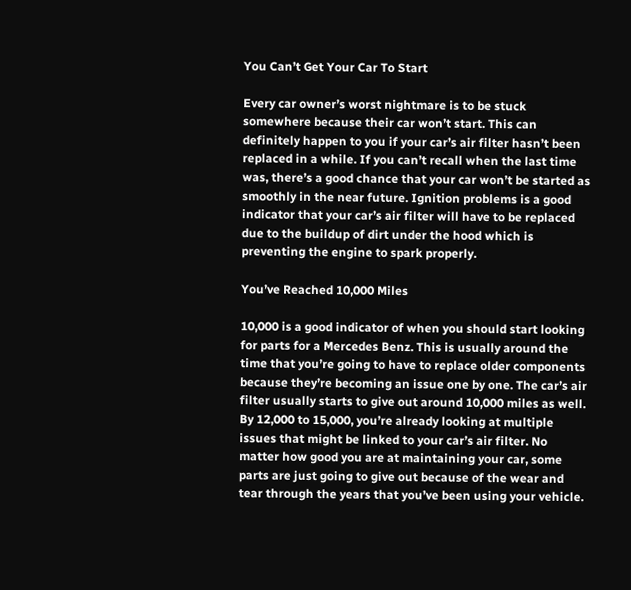You Can’t Get Your Car To Start

Every car owner’s worst nightmare is to be stuck somewhere because their car won’t start. This can definitely happen to you if your car’s air filter hasn’t been replaced in a while. If you can’t recall when the last time was, there’s a good chance that your car won’t be started as smoothly in the near future. Ignition problems is a good indicator that your car’s air filter will have to be replaced due to the buildup of dirt under the hood which is preventing the engine to spark properly.

You’ve Reached 10,000 Miles

10,000 is a good indicator of when you should start looking for parts for a Mercedes Benz. This is usually around the time that you’re going to have to replace older components because they’re becoming an issue one by one. The car’s air filter usually starts to give out around 10,000 miles as well. By 12,000 to 15,000, you’re already looking at multiple issues that might be linked to your car’s air filter. No matter how good you are at maintaining your car, some parts are just going to give out because of the wear and tear through the years that you’ve been using your vehicle.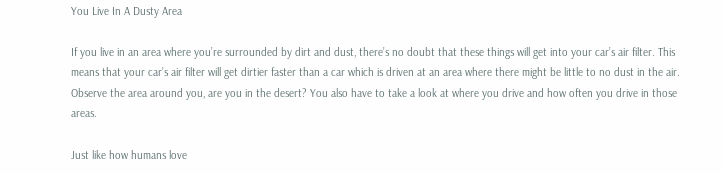You Live In A Dusty Area

If you live in an area where you’re surrounded by dirt and dust, there’s no doubt that these things will get into your car’s air filter. This means that your car’s air filter will get dirtier faster than a car which is driven at an area where there might be little to no dust in the air. Observe the area around you, are you in the desert? You also have to take a look at where you drive and how often you drive in those areas.

Just like how humans love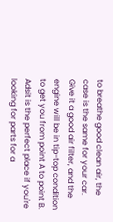to breathe good clean air, the case is the same for your car. Give it a good air filter, and the engine will be in tip-top condition to get you from point A to point B.
Adsit is the perfect place if you're looking for parts for a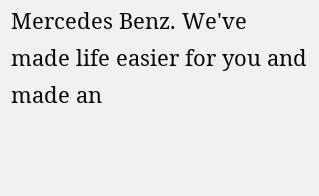Mercedes Benz. We've made life easier for you and made an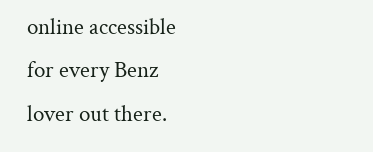online accessible for every Benz lover out there.